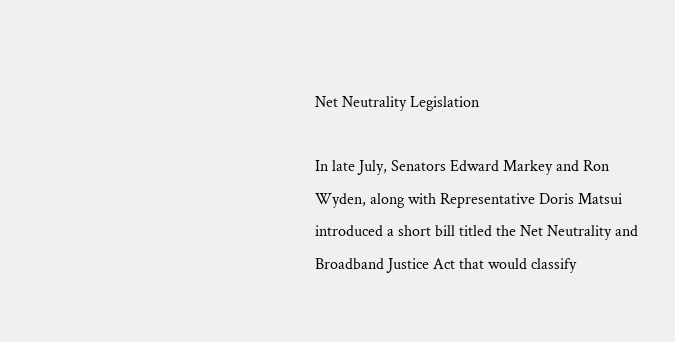Net Neutrality Legislation

In late July, Senators Edward Markey and Ron Wyden, along with Representative Doris Matsui introduced a short bill titled the Net Neutrality and Broadband Justice Act that would classify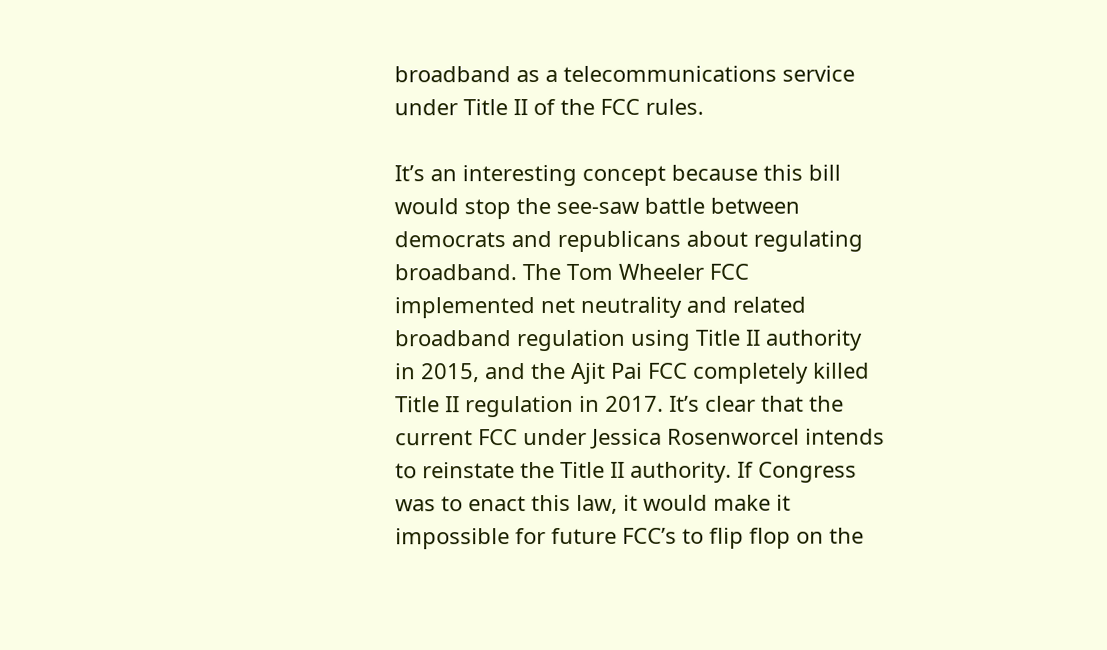broadband as a telecommunications service under Title II of the FCC rules.

It’s an interesting concept because this bill would stop the see-saw battle between democrats and republicans about regulating broadband. The Tom Wheeler FCC implemented net neutrality and related broadband regulation using Title II authority in 2015, and the Ajit Pai FCC completely killed Title II regulation in 2017. It’s clear that the current FCC under Jessica Rosenworcel intends to reinstate the Title II authority. If Congress was to enact this law, it would make it impossible for future FCC’s to flip flop on the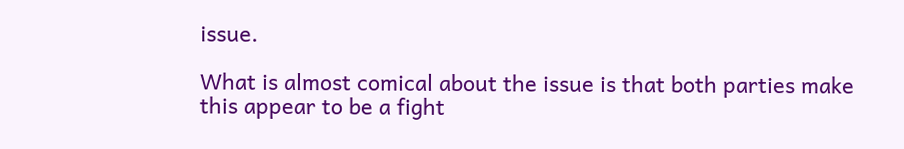issue.

What is almost comical about the issue is that both parties make this appear to be a fight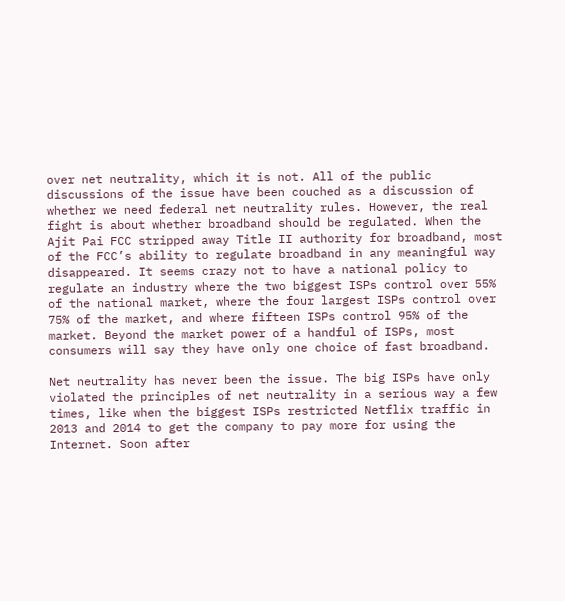over net neutrality, which it is not. All of the public discussions of the issue have been couched as a discussion of whether we need federal net neutrality rules. However, the real fight is about whether broadband should be regulated. When the Ajit Pai FCC stripped away Title II authority for broadband, most of the FCC’s ability to regulate broadband in any meaningful way disappeared. It seems crazy not to have a national policy to regulate an industry where the two biggest ISPs control over 55% of the national market, where the four largest ISPs control over 75% of the market, and where fifteen ISPs control 95% of the market. Beyond the market power of a handful of ISPs, most consumers will say they have only one choice of fast broadband.

Net neutrality has never been the issue. The big ISPs have only violated the principles of net neutrality in a serious way a few times, like when the biggest ISPs restricted Netflix traffic in 2013 and 2014 to get the company to pay more for using the Internet. Soon after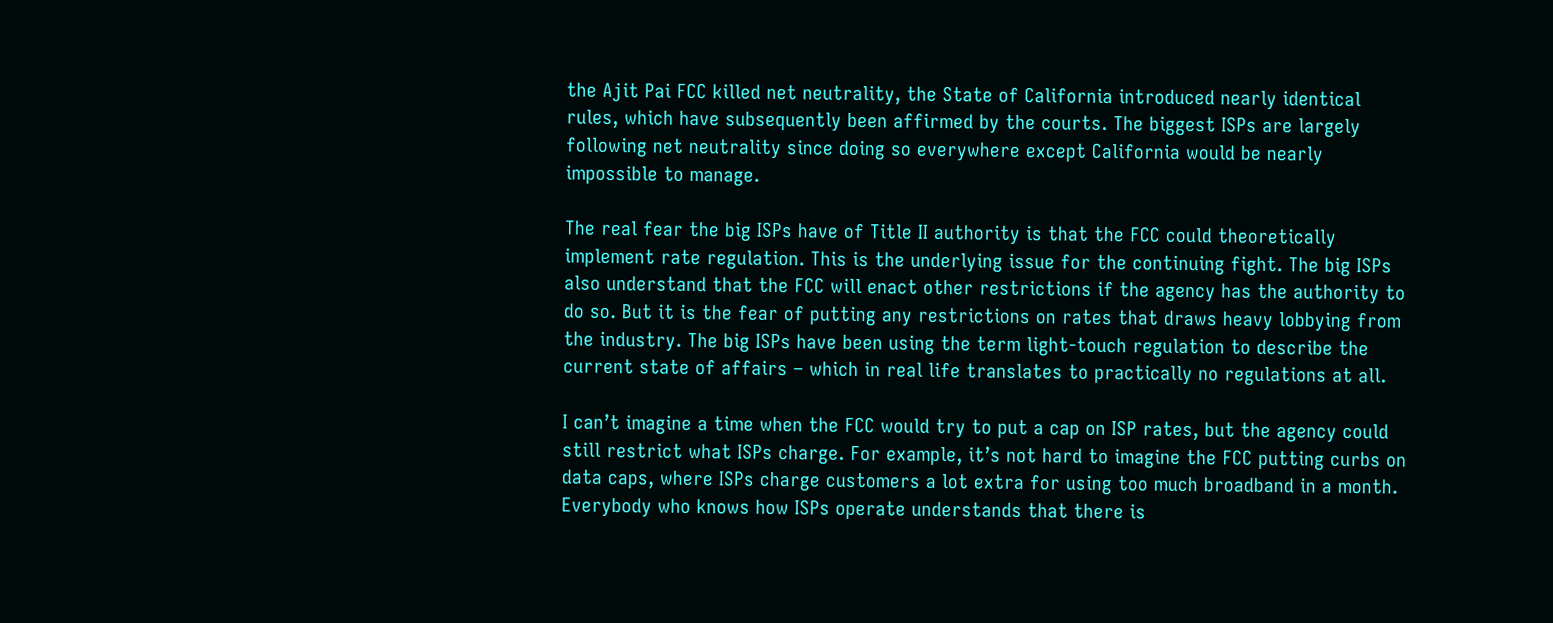the Ajit Pai FCC killed net neutrality, the State of California introduced nearly identical rules, which have subsequently been affirmed by the courts. The biggest ISPs are largely following net neutrality since doing so everywhere except California would be nearly impossible to manage.

The real fear the big ISPs have of Title II authority is that the FCC could theoretically implement rate regulation. This is the underlying issue for the continuing fight. The big ISPs also understand that the FCC will enact other restrictions if the agency has the authority to do so. But it is the fear of putting any restrictions on rates that draws heavy lobbying from the industry. The big ISPs have been using the term light-touch regulation to describe the current state of affairs – which in real life translates to practically no regulations at all.

I can’t imagine a time when the FCC would try to put a cap on ISP rates, but the agency could still restrict what ISPs charge. For example, it’s not hard to imagine the FCC putting curbs on data caps, where ISPs charge customers a lot extra for using too much broadband in a month. Everybody who knows how ISPs operate understands that there is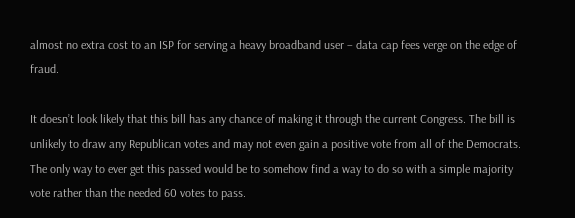almost no extra cost to an ISP for serving a heavy broadband user – data cap fees verge on the edge of fraud.

It doesn’t look likely that this bill has any chance of making it through the current Congress. The bill is unlikely to draw any Republican votes and may not even gain a positive vote from all of the Democrats. The only way to ever get this passed would be to somehow find a way to do so with a simple majority vote rather than the needed 60 votes to pass.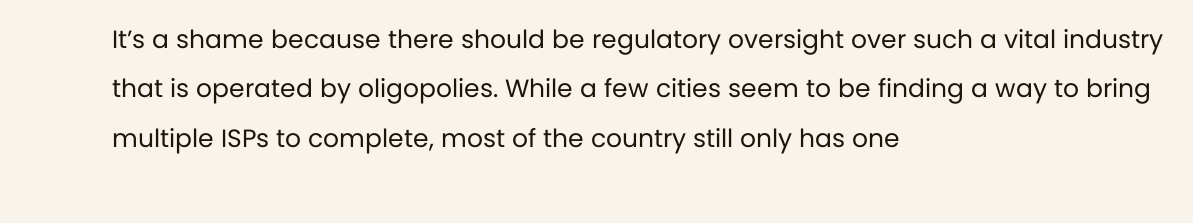It’s a shame because there should be regulatory oversight over such a vital industry that is operated by oligopolies. While a few cities seem to be finding a way to bring multiple ISPs to complete, most of the country still only has one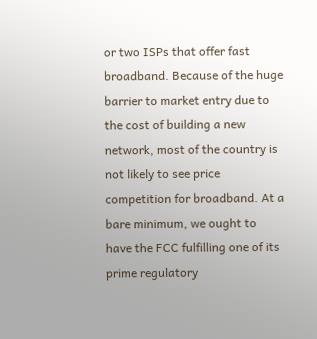or two ISPs that offer fast broadband. Because of the huge barrier to market entry due to the cost of building a new network, most of the country is not likely to see price competition for broadband. At a bare minimum, we ought to have the FCC fulfilling one of its prime regulatory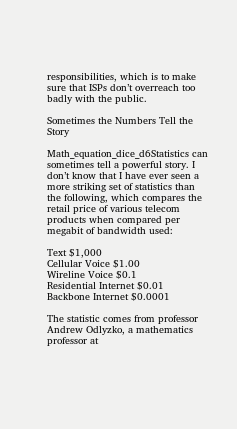responsibilities, which is to make sure that ISPs don’t overreach too badly with the public.

Sometimes the Numbers Tell the Story

Math_equation_dice_d6Statistics can sometimes tell a powerful story. I don’t know that I have ever seen a more striking set of statistics than the following, which compares the retail price of various telecom products when compared per megabit of bandwidth used:

Text $1,000
Cellular Voice $1.00
Wireline Voice $0.1
Residential Internet $0.01
Backbone Internet $0.0001

The statistic comes from professor Andrew Odlyzko, a mathematics professor at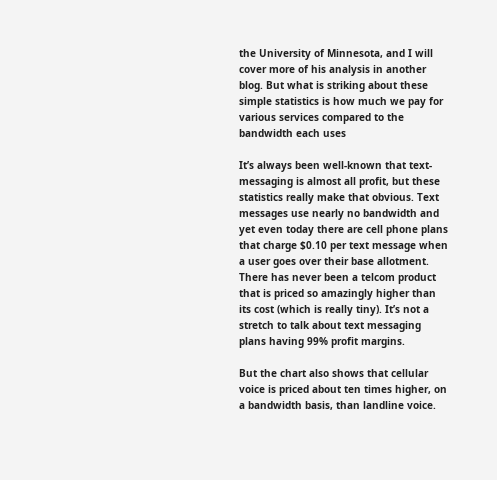the University of Minnesota, and I will cover more of his analysis in another blog. But what is striking about these simple statistics is how much we pay for various services compared to the bandwidth each uses

It’s always been well-known that text-messaging is almost all profit, but these statistics really make that obvious. Text messages use nearly no bandwidth and yet even today there are cell phone plans that charge $0.10 per text message when a user goes over their base allotment. There has never been a telcom product that is priced so amazingly higher than its cost (which is really tiny). It’s not a stretch to talk about text messaging plans having 99% profit margins.

But the chart also shows that cellular voice is priced about ten times higher, on a bandwidth basis, than landline voice.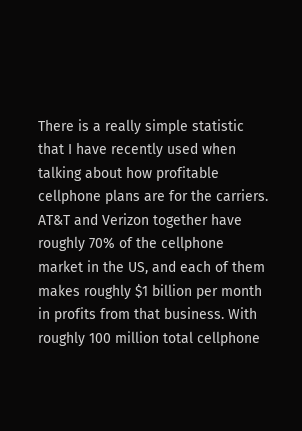There is a really simple statistic that I have recently used when talking about how profitable cellphone plans are for the carriers. AT&T and Verizon together have roughly 70% of the cellphone market in the US, and each of them makes roughly $1 billion per month in profits from that business. With roughly 100 million total cellphone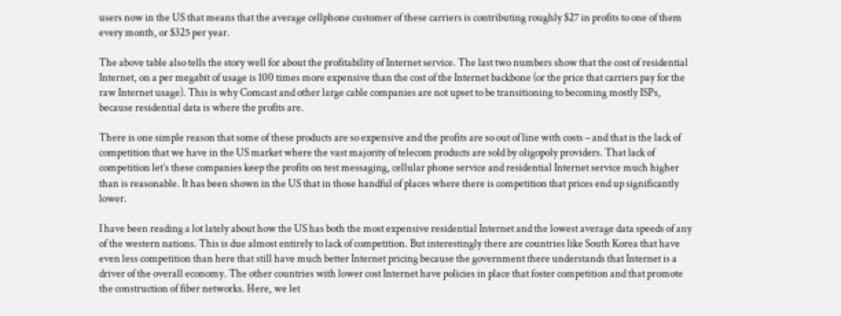users now in the US that means that the average cellphone customer of these carriers is contributing roughly $27 in profits to one of them every month, or $325 per year.

The above table also tells the story well for about the profitability of Internet service. The last two numbers show that the cost of residential Internet, on a per megabit of usage is 100 times more expensive than the cost of the Internet backbone (or the price that carriers pay for the raw Internet usage). This is why Comcast and other large cable companies are not upset to be transitioning to becoming mostly ISPs, because residential data is where the profits are.

There is one simple reason that some of these products are so expensive and the profits are so out of line with costs – and that is the lack of competition that we have in the US market where the vast majority of telecom products are sold by oligopoly providers. That lack of competition let’s these companies keep the profits on test messaging, cellular phone service and residential Internet service much higher than is reasonable. It has been shown in the US that in those handful of places where there is competition that prices end up significantly lower.

I have been reading a lot lately about how the US has both the most expensive residential Internet and the lowest average data speeds of any of the western nations. This is due almost entirely to lack of competition. But interestingly there are countries like South Korea that have even less competition than here that still have much better Internet pricing because the government there understands that Internet is a driver of the overall economy. The other countries with lower cost Internet have policies in place that foster competition and that promote the construction of fiber networks. Here, we let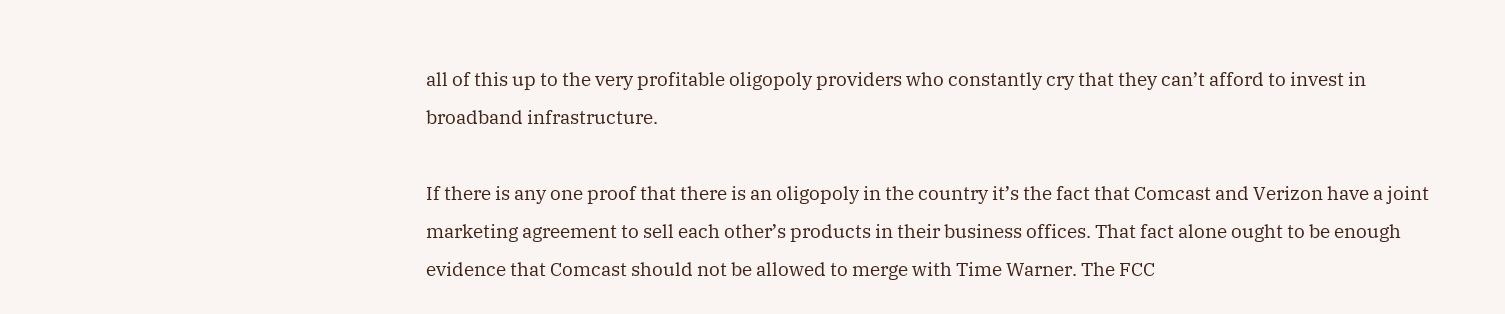all of this up to the very profitable oligopoly providers who constantly cry that they can’t afford to invest in broadband infrastructure.

If there is any one proof that there is an oligopoly in the country it’s the fact that Comcast and Verizon have a joint marketing agreement to sell each other’s products in their business offices. That fact alone ought to be enough evidence that Comcast should not be allowed to merge with Time Warner. The FCC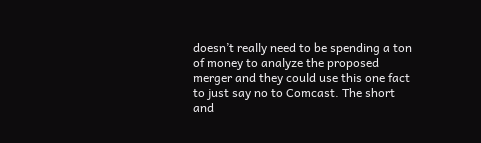doesn’t really need to be spending a ton of money to analyze the proposed merger and they could use this one fact to just say no to Comcast. The short and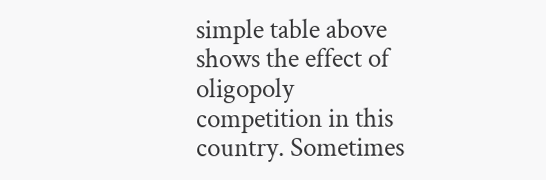simple table above shows the effect of oligopoly competition in this country. Sometimes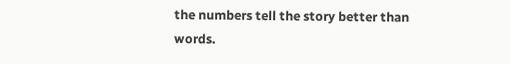the numbers tell the story better than words.